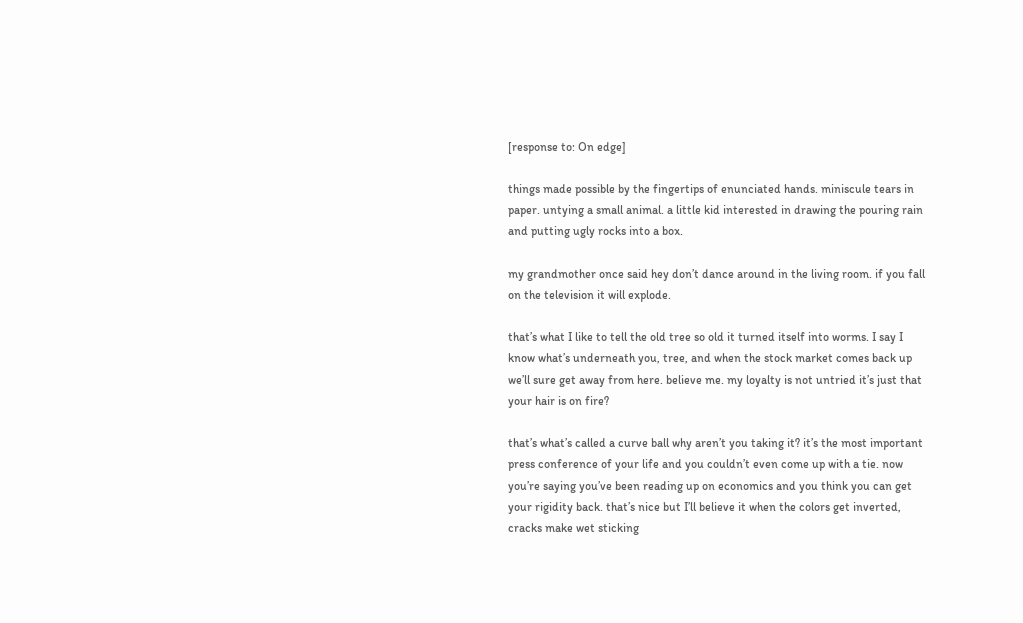[response to: On edge]

things made possible by the fingertips of enunciated hands. miniscule tears in paper. untying a small animal. a little kid interested in drawing the pouring rain and putting ugly rocks into a box.

my grandmother once said hey don’t dance around in the living room. if you fall on the television it will explode.

that’s what I like to tell the old tree so old it turned itself into worms. I say I know what’s underneath you, tree, and when the stock market comes back up we’ll sure get away from here. believe me. my loyalty is not untried it’s just that your hair is on fire?

that’s what’s called a curve ball why aren’t you taking it? it’s the most important press conference of your life and you couldn’t even come up with a tie. now you’re saying you’ve been reading up on economics and you think you can get your rigidity back. that’s nice but I’ll believe it when the colors get inverted, cracks make wet sticking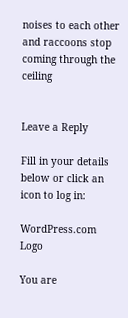noises to each other and raccoons stop coming through the ceiling


Leave a Reply

Fill in your details below or click an icon to log in:

WordPress.com Logo

You are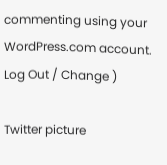commenting using your WordPress.com account. Log Out / Change )

Twitter picture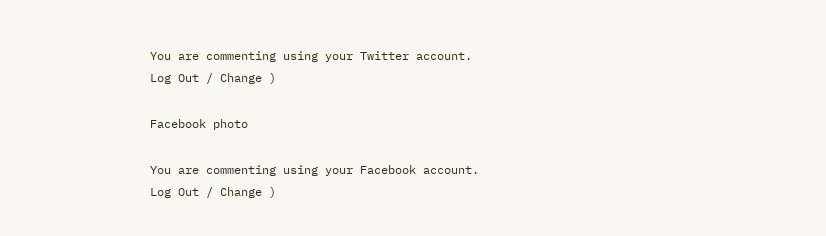You are commenting using your Twitter account. Log Out / Change )

Facebook photo

You are commenting using your Facebook account. Log Out / Change )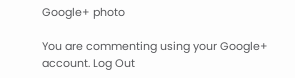Google+ photo

You are commenting using your Google+ account. Log Out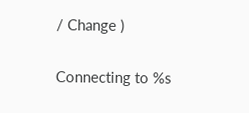/ Change )

Connecting to %s